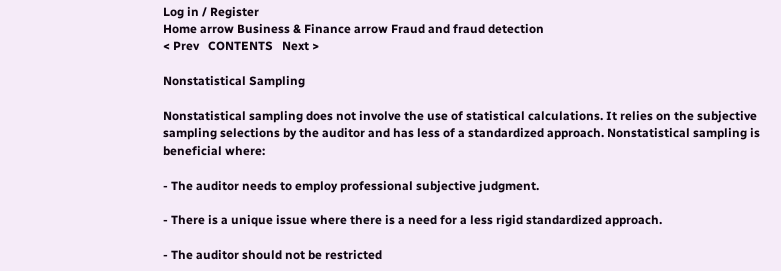Log in / Register
Home arrow Business & Finance arrow Fraud and fraud detection
< Prev   CONTENTS   Next >

Nonstatistical Sampling

Nonstatistical sampling does not involve the use of statistical calculations. It relies on the subjective sampling selections by the auditor and has less of a standardized approach. Nonstatistical sampling is beneficial where:

- The auditor needs to employ professional subjective judgment.

- There is a unique issue where there is a need for a less rigid standardized approach.

- The auditor should not be restricted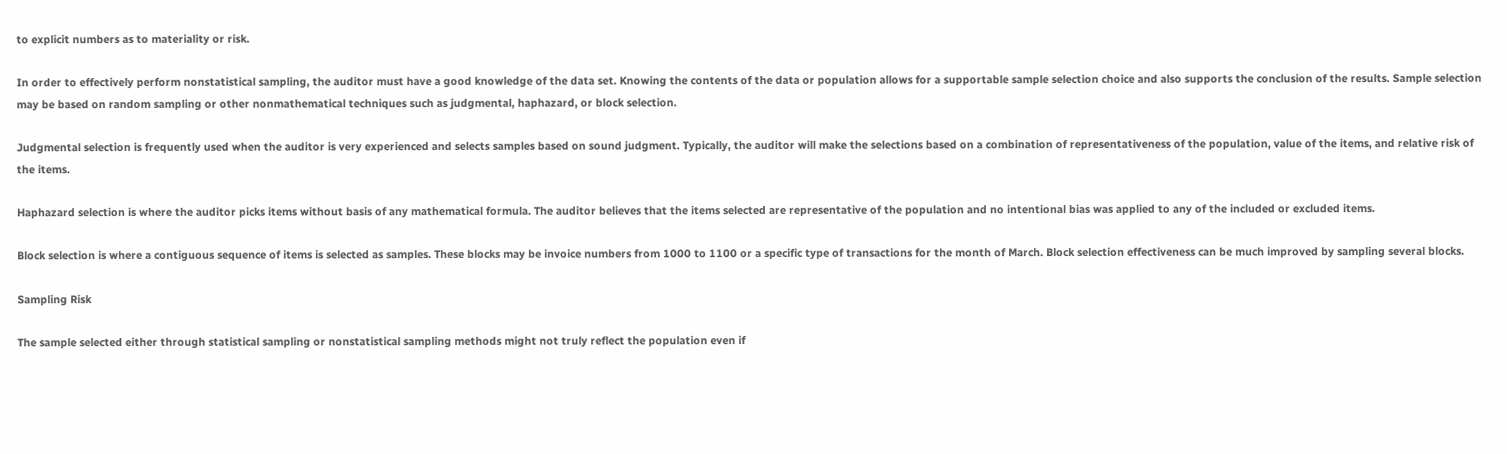to explicit numbers as to materiality or risk.

In order to effectively perform nonstatistical sampling, the auditor must have a good knowledge of the data set. Knowing the contents of the data or population allows for a supportable sample selection choice and also supports the conclusion of the results. Sample selection may be based on random sampling or other nonmathematical techniques such as judgmental, haphazard, or block selection.

Judgmental selection is frequently used when the auditor is very experienced and selects samples based on sound judgment. Typically, the auditor will make the selections based on a combination of representativeness of the population, value of the items, and relative risk of the items.

Haphazard selection is where the auditor picks items without basis of any mathematical formula. The auditor believes that the items selected are representative of the population and no intentional bias was applied to any of the included or excluded items.

Block selection is where a contiguous sequence of items is selected as samples. These blocks may be invoice numbers from 1000 to 1100 or a specific type of transactions for the month of March. Block selection effectiveness can be much improved by sampling several blocks.

Sampling Risk

The sample selected either through statistical sampling or nonstatistical sampling methods might not truly reflect the population even if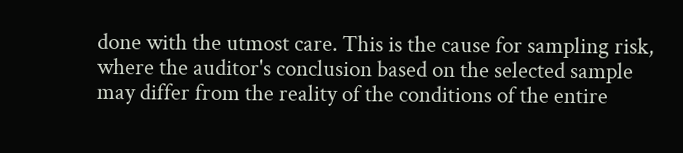done with the utmost care. This is the cause for sampling risk, where the auditor's conclusion based on the selected sample may differ from the reality of the conditions of the entire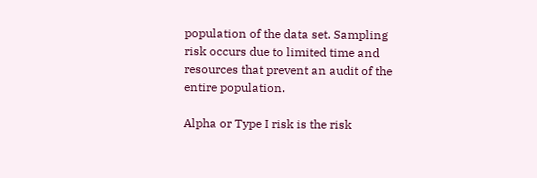population of the data set. Sampling risk occurs due to limited time and resources that prevent an audit of the entire population.

Alpha or Type I risk is the risk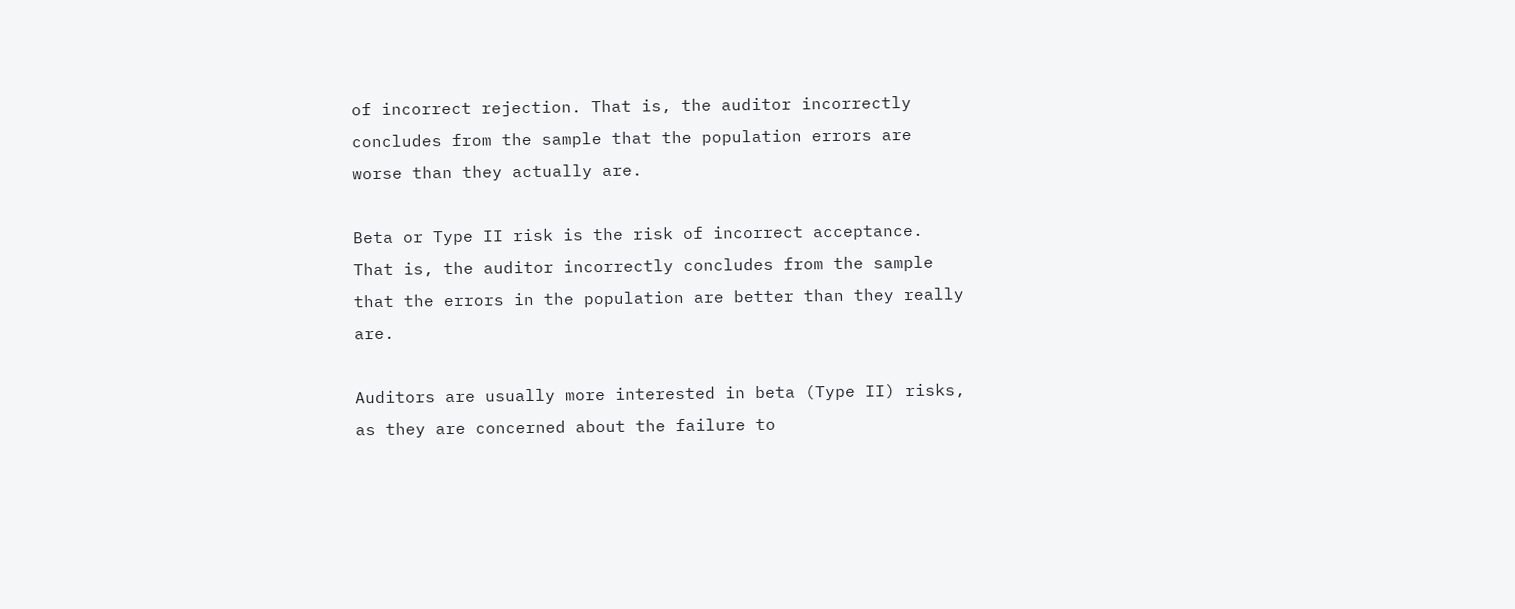of incorrect rejection. That is, the auditor incorrectly concludes from the sample that the population errors are worse than they actually are.

Beta or Type II risk is the risk of incorrect acceptance. That is, the auditor incorrectly concludes from the sample that the errors in the population are better than they really are.

Auditors are usually more interested in beta (Type II) risks, as they are concerned about the failure to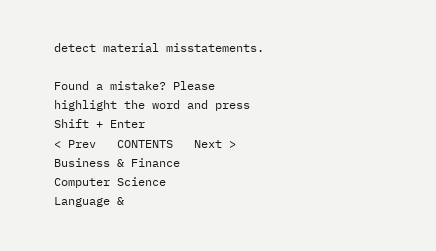detect material misstatements.

Found a mistake? Please highlight the word and press Shift + Enter
< Prev   CONTENTS   Next >
Business & Finance
Computer Science
Language &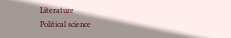Literature
Political science